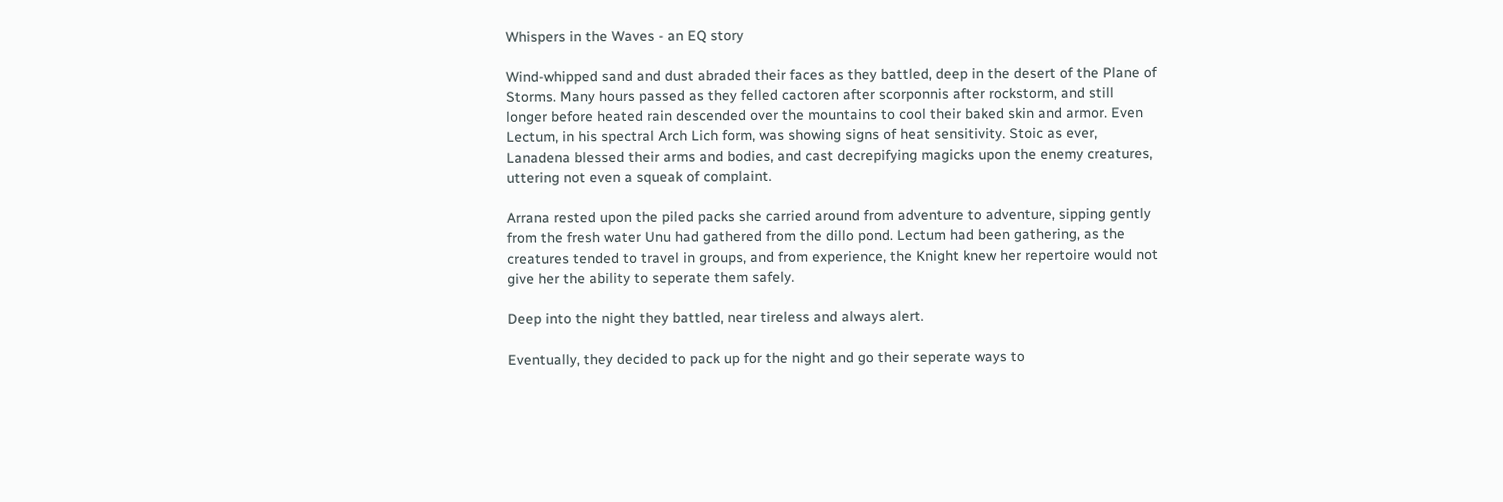Whispers in the Waves - an EQ story

Wind-whipped sand and dust abraded their faces as they battled, deep in the desert of the Plane of Storms. Many hours passed as they felled cactoren after scorponnis after rockstorm, and still longer before heated rain descended over the mountains to cool their baked skin and armor. Even Lectum, in his spectral Arch Lich form, was showing signs of heat sensitivity. Stoic as ever, Lanadena blessed their arms and bodies, and cast decrepifying magicks upon the enemy creatures, uttering not even a squeak of complaint.

Arrana rested upon the piled packs she carried around from adventure to adventure, sipping gently from the fresh water Unu had gathered from the dillo pond. Lectum had been gathering, as the creatures tended to travel in groups, and from experience, the Knight knew her repertoire would not give her the ability to seperate them safely.

Deep into the night they battled, near tireless and always alert.

Eventually, they decided to pack up for the night and go their seperate ways to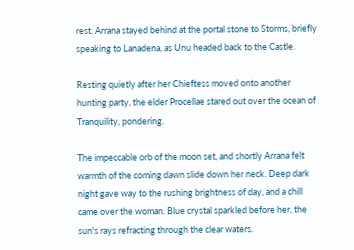rest. Arrana stayed behind at the portal stone to Storms, briefly speaking to Lanadena, as Unu headed back to the Castle.

Resting quietly after her Chieftess moved onto another hunting party, the elder Procellae stared out over the ocean of Tranquility, pondering.

The impeccable orb of the moon set, and shortly Arrana felt warmth of the coming dawn slide down her neck. Deep dark night gave way to the rushing brightness of day, and a chill came over the woman. Blue crystal sparkled before her, the sun's rays refracting through the clear waters.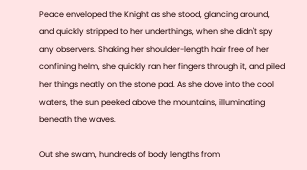Peace enveloped the Knight as she stood, glancing around, and quickly stripped to her underthings, when she didn't spy any observers. Shaking her shoulder-length hair free of her confining helm, she quickly ran her fingers through it, and piled her things neatly on the stone pad. As she dove into the cool waters, the sun peeked above the mountains, illuminating beneath the waves.

Out she swam, hundreds of body lengths from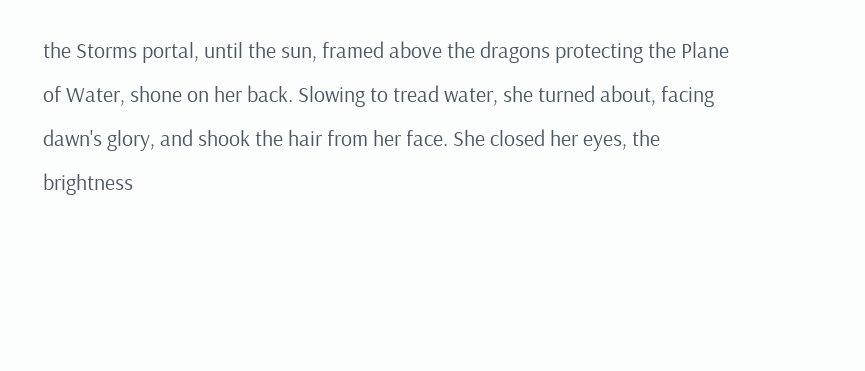the Storms portal, until the sun, framed above the dragons protecting the Plane of Water, shone on her back. Slowing to tread water, she turned about, facing dawn's glory, and shook the hair from her face. She closed her eyes, the brightness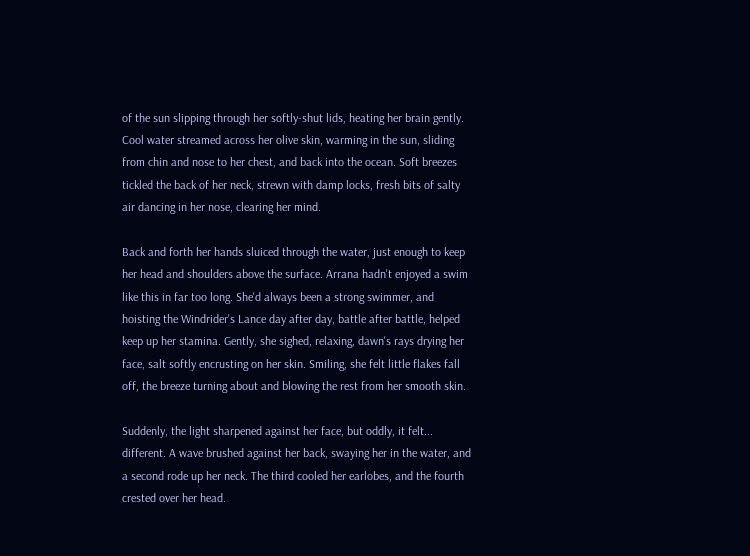of the sun slipping through her softly-shut lids, heating her brain gently. Cool water streamed across her olive skin, warming in the sun, sliding from chin and nose to her chest, and back into the ocean. Soft breezes tickled the back of her neck, strewn with damp locks, fresh bits of salty air dancing in her nose, clearing her mind.

Back and forth her hands sluiced through the water, just enough to keep her head and shoulders above the surface. Arrana hadn't enjoyed a swim like this in far too long. She'd always been a strong swimmer, and hoisting the Windrider's Lance day after day, battle after battle, helped keep up her stamina. Gently, she sighed, relaxing, dawn's rays drying her face, salt softly encrusting on her skin. Smiling, she felt little flakes fall off, the breeze turning about and blowing the rest from her smooth skin.

Suddenly, the light sharpened against her face, but oddly, it felt... different. A wave brushed against her back, swaying her in the water, and a second rode up her neck. The third cooled her earlobes, and the fourth crested over her head.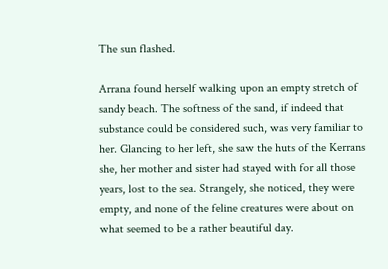The sun flashed.

Arrana found herself walking upon an empty stretch of sandy beach. The softness of the sand, if indeed that substance could be considered such, was very familiar to her. Glancing to her left, she saw the huts of the Kerrans she, her mother and sister had stayed with for all those years, lost to the sea. Strangely, she noticed, they were empty, and none of the feline creatures were about on what seemed to be a rather beautiful day.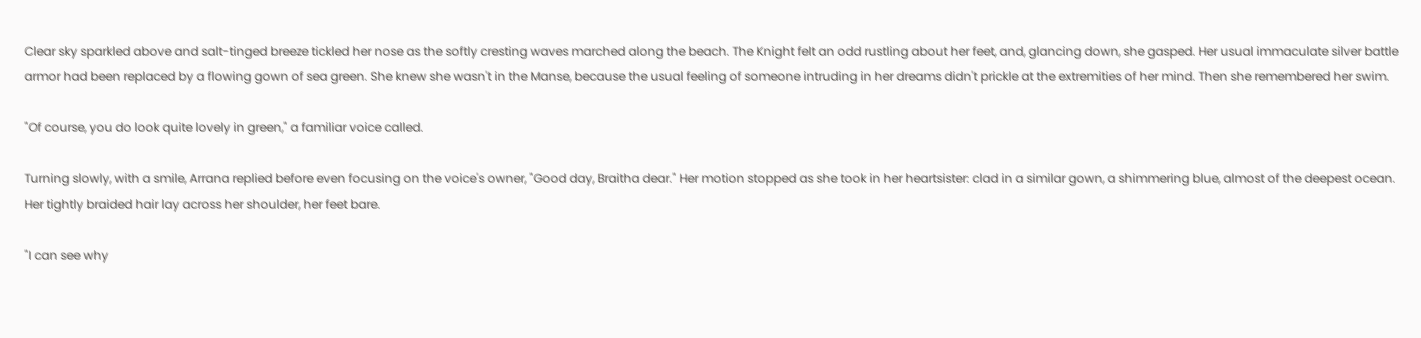Clear sky sparkled above and salt-tinged breeze tickled her nose as the softly cresting waves marched along the beach. The Knight felt an odd rustling about her feet, and, glancing down, she gasped. Her usual immaculate silver battle armor had been replaced by a flowing gown of sea green. She knew she wasn't in the Manse, because the usual feeling of someone intruding in her dreams didn't prickle at the extremities of her mind. Then she remembered her swim.

"Of course, you do look quite lovely in green," a familiar voice called.

Turning slowly, with a smile, Arrana replied before even focusing on the voice's owner, "Good day, Braitha dear." Her motion stopped as she took in her heartsister: clad in a similar gown, a shimmering blue, almost of the deepest ocean. Her tightly braided hair lay across her shoulder, her feet bare.

"I can see why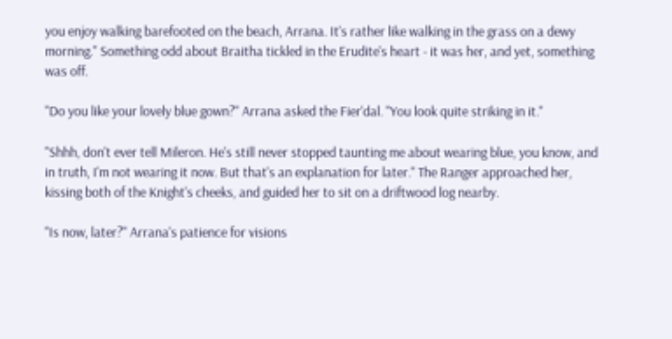you enjoy walking barefooted on the beach, Arrana. It's rather like walking in the grass on a dewy morning." Something odd about Braitha tickled in the Erudite's heart - it was her, and yet, something was off.

"Do you like your lovely blue gown?" Arrana asked the Fier'dal. "You look quite striking in it."

"Shhh, don't ever tell Mileron. He's still never stopped taunting me about wearing blue, you know, and in truth, I'm not wearing it now. But that's an explanation for later." The Ranger approached her, kissing both of the Knight's cheeks, and guided her to sit on a driftwood log nearby.

"Is now, later?" Arrana's patience for visions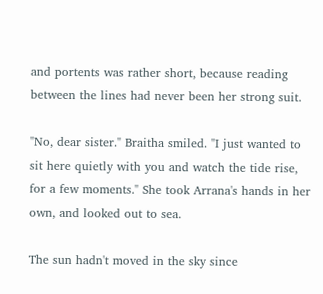and portents was rather short, because reading between the lines had never been her strong suit.

"No, dear sister." Braitha smiled. "I just wanted to sit here quietly with you and watch the tide rise, for a few moments." She took Arrana's hands in her own, and looked out to sea.

The sun hadn't moved in the sky since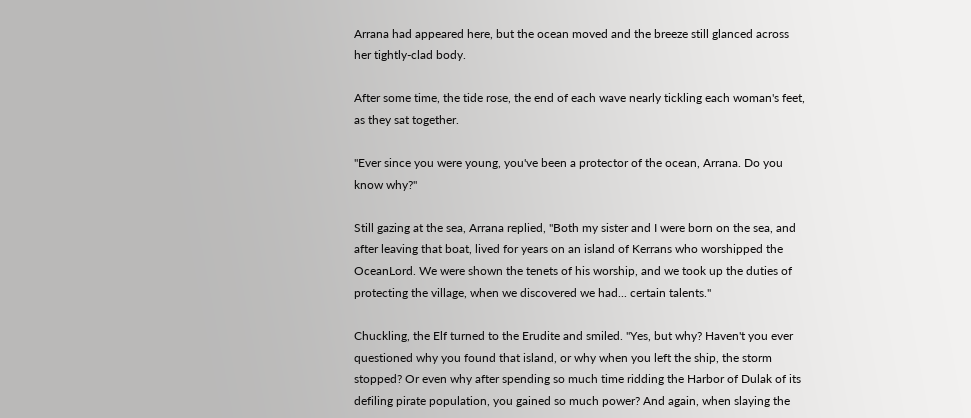Arrana had appeared here, but the ocean moved and the breeze still glanced across her tightly-clad body.

After some time, the tide rose, the end of each wave nearly tickling each woman's feet, as they sat together.

"Ever since you were young, you've been a protector of the ocean, Arrana. Do you know why?"

Still gazing at the sea, Arrana replied, "Both my sister and I were born on the sea, and after leaving that boat, lived for years on an island of Kerrans who worshipped the OceanLord. We were shown the tenets of his worship, and we took up the duties of protecting the village, when we discovered we had... certain talents."

Chuckling, the Elf turned to the Erudite and smiled. "Yes, but why? Haven't you ever questioned why you found that island, or why when you left the ship, the storm stopped? Or even why after spending so much time ridding the Harbor of Dulak of its defiling pirate population, you gained so much power? And again, when slaying the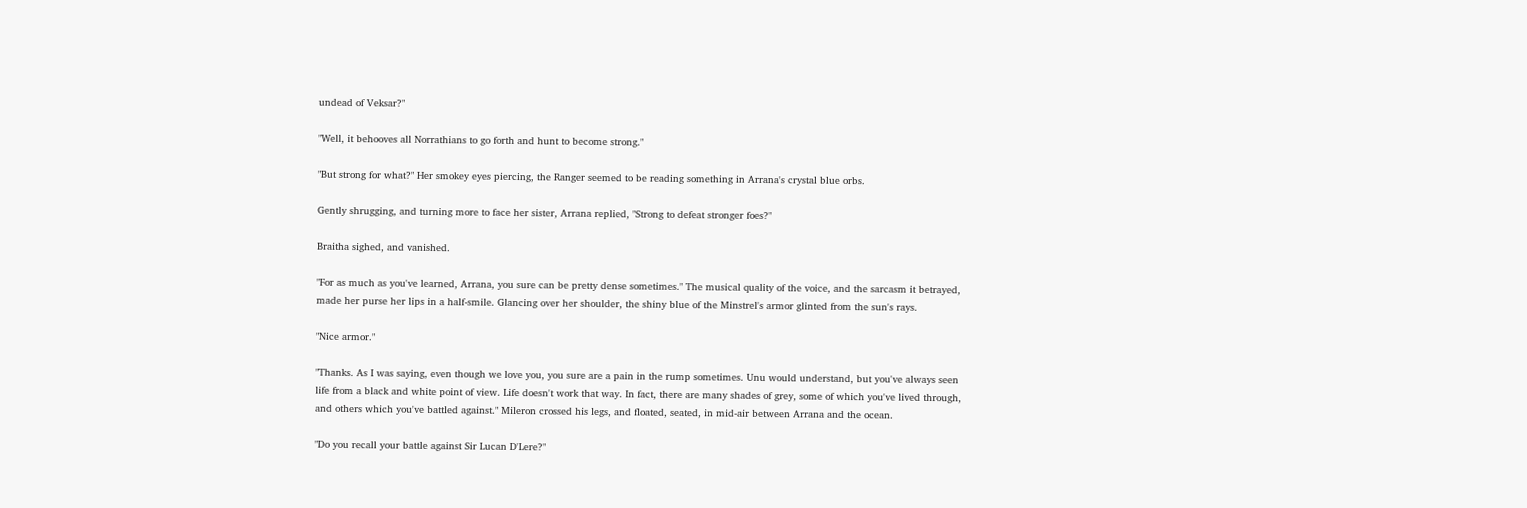undead of Veksar?"

"Well, it behooves all Norrathians to go forth and hunt to become strong."

"But strong for what?" Her smokey eyes piercing, the Ranger seemed to be reading something in Arrana's crystal blue orbs.

Gently shrugging, and turning more to face her sister, Arrana replied, "Strong to defeat stronger foes?"

Braitha sighed, and vanished.

"For as much as you've learned, Arrana, you sure can be pretty dense sometimes." The musical quality of the voice, and the sarcasm it betrayed, made her purse her lips in a half-smile. Glancing over her shoulder, the shiny blue of the Minstrel's armor glinted from the sun's rays.

"Nice armor."

"Thanks. As I was saying, even though we love you, you sure are a pain in the rump sometimes. Unu would understand, but you've always seen life from a black and white point of view. Life doesn't work that way. In fact, there are many shades of grey, some of which you've lived through, and others which you've battled against." Mileron crossed his legs, and floated, seated, in mid-air between Arrana and the ocean.

"Do you recall your battle against Sir Lucan D'Lere?"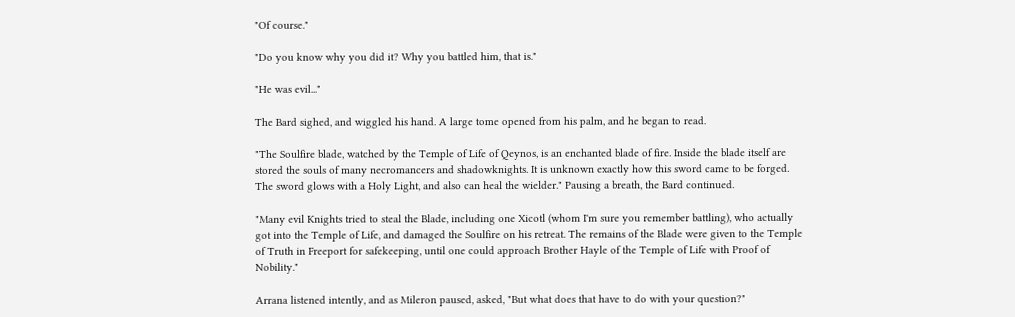"Of course."

"Do you know why you did it? Why you battled him, that is."

"He was evil..."

The Bard sighed, and wiggled his hand. A large tome opened from his palm, and he began to read.

"The Soulfire blade, watched by the Temple of Life of Qeynos, is an enchanted blade of fire. Inside the blade itself are stored the souls of many necromancers and shadowknights. It is unknown exactly how this sword came to be forged. The sword glows with a Holy Light, and also can heal the wielder." Pausing a breath, the Bard continued.

"Many evil Knights tried to steal the Blade, including one Xicotl (whom I'm sure you remember battling), who actually got into the Temple of Life, and damaged the Soulfire on his retreat. The remains of the Blade were given to the Temple of Truth in Freeport for safekeeping, until one could approach Brother Hayle of the Temple of Life with Proof of Nobility."

Arrana listened intently, and as Mileron paused, asked, "But what does that have to do with your question?"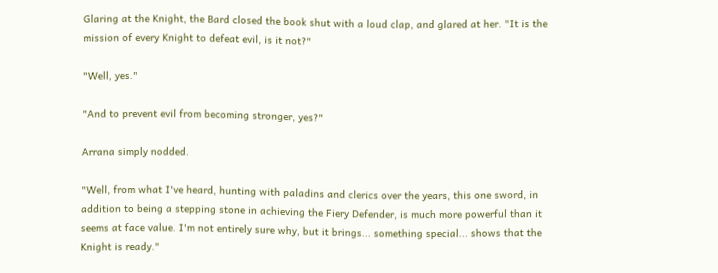Glaring at the Knight, the Bard closed the book shut with a loud clap, and glared at her. "It is the mission of every Knight to defeat evil, is it not?"

"Well, yes."

"And to prevent evil from becoming stronger, yes?"

Arrana simply nodded.

"Well, from what I've heard, hunting with paladins and clerics over the years, this one sword, in addition to being a stepping stone in achieving the Fiery Defender, is much more powerful than it seems at face value. I'm not entirely sure why, but it brings... something special... shows that the Knight is ready."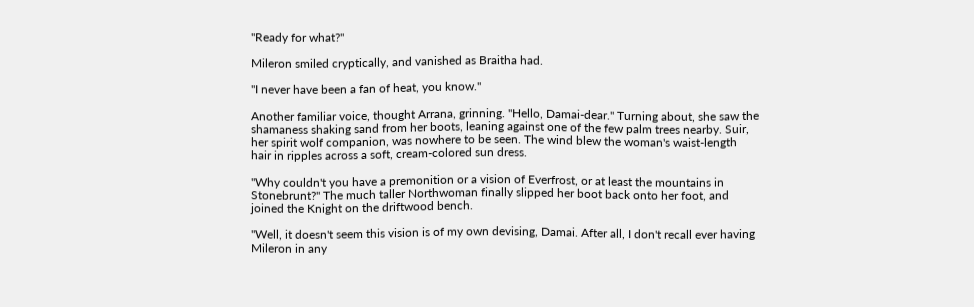"Ready for what?"

Mileron smiled cryptically, and vanished as Braitha had.

"I never have been a fan of heat, you know."

Another familiar voice, thought Arrana, grinning. "Hello, Damai-dear." Turning about, she saw the shamaness shaking sand from her boots, leaning against one of the few palm trees nearby. Suir, her spirit wolf companion, was nowhere to be seen. The wind blew the woman's waist-length hair in ripples across a soft, cream-colored sun dress.

"Why couldn't you have a premonition or a vision of Everfrost, or at least the mountains in Stonebrunt?" The much taller Northwoman finally slipped her boot back onto her foot, and joined the Knight on the driftwood bench.

"Well, it doesn't seem this vision is of my own devising, Damai. After all, I don't recall ever having Mileron in any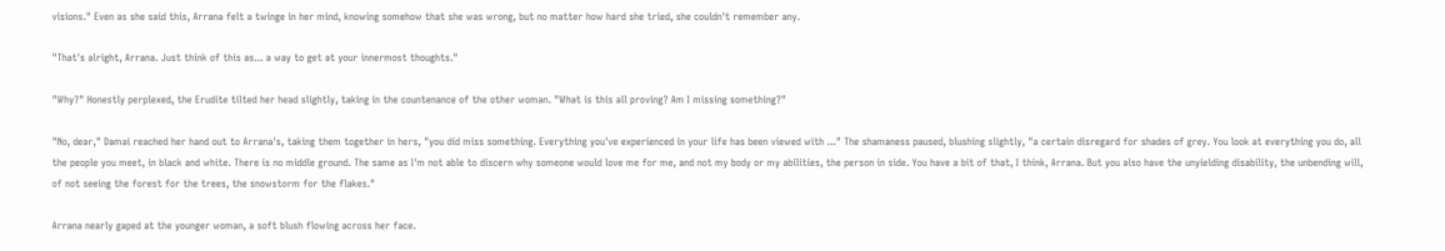visions." Even as she said this, Arrana felt a twinge in her mind, knowing somehow that she was wrong, but no matter how hard she tried, she couldn't remember any.

"That's alright, Arrana. Just think of this as... a way to get at your innermost thoughts."

"Why?" Honestly perplexed, the Erudite tilted her head slightly, taking in the countenance of the other woman. "What is this all proving? Am I missing something?"

"No, dear," Damai reached her hand out to Arrana's, taking them together in hers, "you did miss something. Everything you've experienced in your life has been viewed with ..." The shamaness paused, blushing slightly, "a certain disregard for shades of grey. You look at everything you do, all the people you meet, in black and white. There is no middle ground. The same as I'm not able to discern why someone would love me for me, and not my body or my abilities, the person in side. You have a bit of that, I think, Arrana. But you also have the unyielding disability, the unbending will, of not seeing the forest for the trees, the snowstorm for the flakes."

Arrana nearly gaped at the younger woman, a soft blush flowing across her face.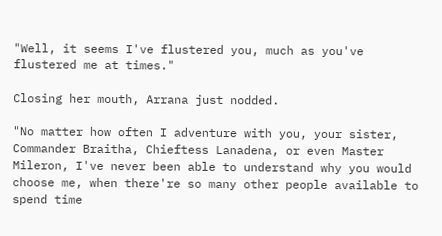"Well, it seems I've flustered you, much as you've flustered me at times."

Closing her mouth, Arrana just nodded.

"No matter how often I adventure with you, your sister, Commander Braitha, Chieftess Lanadena, or even Master Mileron, I've never been able to understand why you would choose me, when there're so many other people available to spend time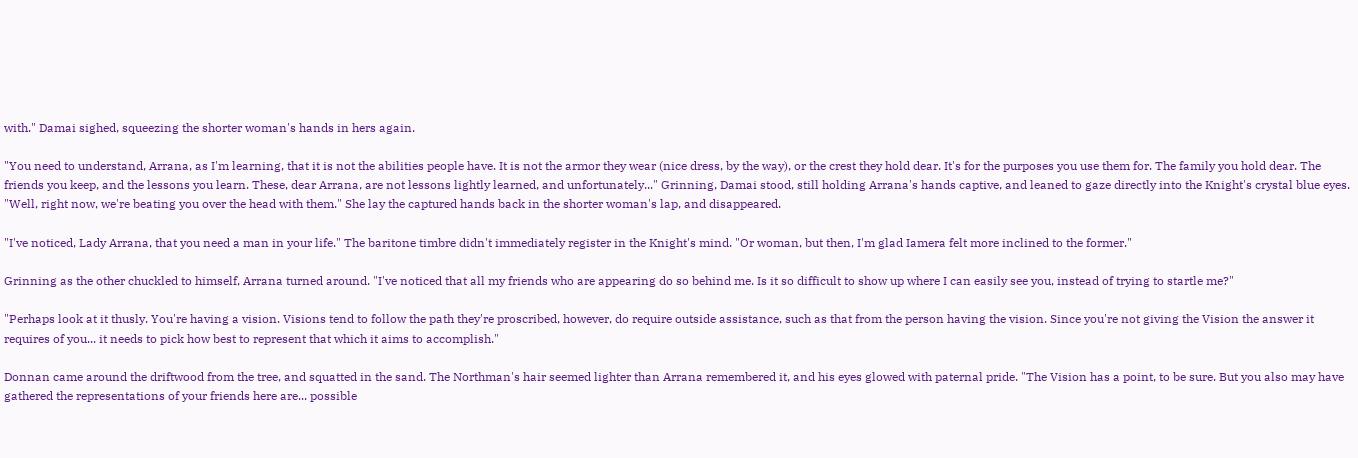with." Damai sighed, squeezing the shorter woman's hands in hers again.

"You need to understand, Arrana, as I'm learning, that it is not the abilities people have. It is not the armor they wear (nice dress, by the way), or the crest they hold dear. It's for the purposes you use them for. The family you hold dear. The friends you keep, and the lessons you learn. These, dear Arrana, are not lessons lightly learned, and unfortunately..." Grinning, Damai stood, still holding Arrana's hands captive, and leaned to gaze directly into the Knight's crystal blue eyes. "Well, right now, we're beating you over the head with them." She lay the captured hands back in the shorter woman's lap, and disappeared.

"I've noticed, Lady Arrana, that you need a man in your life." The baritone timbre didn't immediately register in the Knight's mind. "Or woman, but then, I'm glad Iamera felt more inclined to the former."

Grinning as the other chuckled to himself, Arrana turned around. "I've noticed that all my friends who are appearing do so behind me. Is it so difficult to show up where I can easily see you, instead of trying to startle me?"

"Perhaps look at it thusly. You're having a vision. Visions tend to follow the path they're proscribed, however, do require outside assistance, such as that from the person having the vision. Since you're not giving the Vision the answer it requires of you... it needs to pick how best to represent that which it aims to accomplish."

Donnan came around the driftwood from the tree, and squatted in the sand. The Northman's hair seemed lighter than Arrana remembered it, and his eyes glowed with paternal pride. "The Vision has a point, to be sure. But you also may have gathered the representations of your friends here are... possible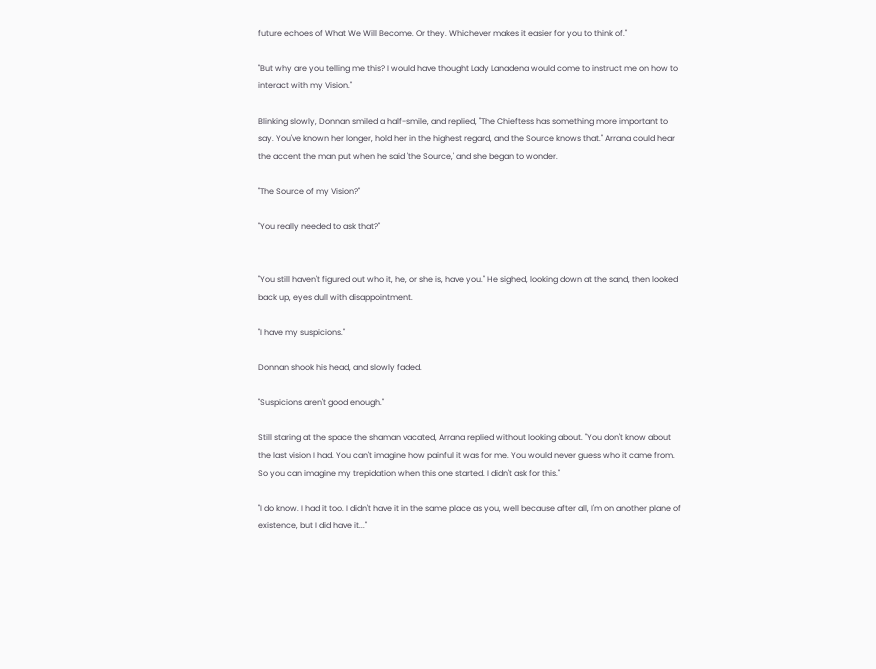future echoes of What We Will Become. Or they. Whichever makes it easier for you to think of."

"But why are you telling me this? I would have thought Lady Lanadena would come to instruct me on how to interact with my Vision."

Blinking slowly, Donnan smiled a half-smile, and replied, "The Chieftess has something more important to say. You've known her longer, hold her in the highest regard, and the Source knows that." Arrana could hear the accent the man put when he said 'the Source,' and she began to wonder.

"The Source of my Vision?"

"You really needed to ask that?"


"You still haven't figured out who it, he, or she is, have you." He sighed, looking down at the sand, then looked back up, eyes dull with disappointment.

"I have my suspicions."

Donnan shook his head, and slowly faded.

"Suspicions aren't good enough."

Still staring at the space the shaman vacated, Arrana replied without looking about. "You don't know about the last vision I had. You can't imagine how painful it was for me. You would never guess who it came from. So you can imagine my trepidation when this one started. I didn't ask for this."

"I do know. I had it too. I didn't have it in the same place as you, well because after all, I'm on another plane of existence, but I did have it..."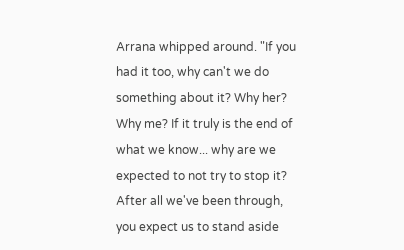Arrana whipped around. "If you had it too, why can't we do something about it? Why her? Why me? If it truly is the end of what we know... why are we expected to not try to stop it? After all we've been through, you expect us to stand aside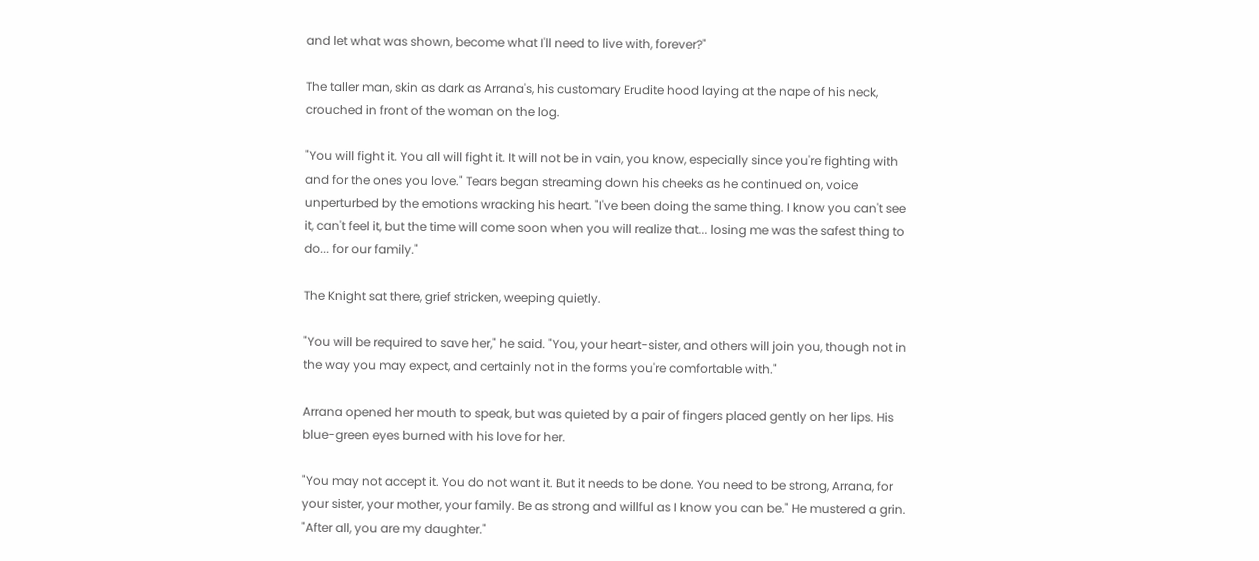and let what was shown, become what I'll need to live with, forever?"

The taller man, skin as dark as Arrana's, his customary Erudite hood laying at the nape of his neck, crouched in front of the woman on the log.

"You will fight it. You all will fight it. It will not be in vain, you know, especially since you're fighting with and for the ones you love." Tears began streaming down his cheeks as he continued on, voice unperturbed by the emotions wracking his heart. "I've been doing the same thing. I know you can't see it, can't feel it, but the time will come soon when you will realize that... losing me was the safest thing to do... for our family."

The Knight sat there, grief stricken, weeping quietly.

"You will be required to save her," he said. "You, your heart-sister, and others will join you, though not in the way you may expect, and certainly not in the forms you're comfortable with."

Arrana opened her mouth to speak, but was quieted by a pair of fingers placed gently on her lips. His blue-green eyes burned with his love for her.

"You may not accept it. You do not want it. But it needs to be done. You need to be strong, Arrana, for your sister, your mother, your family. Be as strong and willful as I know you can be." He mustered a grin. "After all, you are my daughter."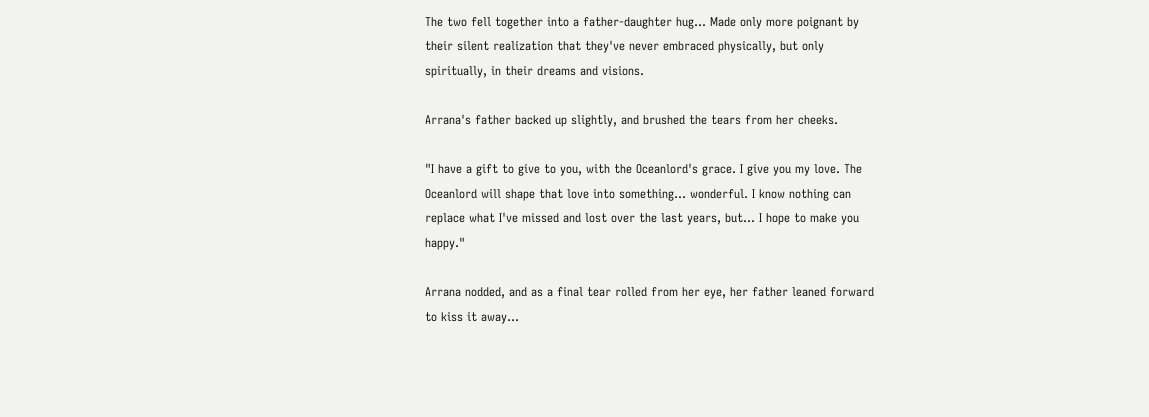The two fell together into a father-daughter hug... Made only more poignant by their silent realization that they've never embraced physically, but only spiritually, in their dreams and visions.

Arrana's father backed up slightly, and brushed the tears from her cheeks.

"I have a gift to give to you, with the Oceanlord's grace. I give you my love. The Oceanlord will shape that love into something... wonderful. I know nothing can replace what I've missed and lost over the last years, but... I hope to make you happy."

Arrana nodded, and as a final tear rolled from her eye, her father leaned forward to kiss it away...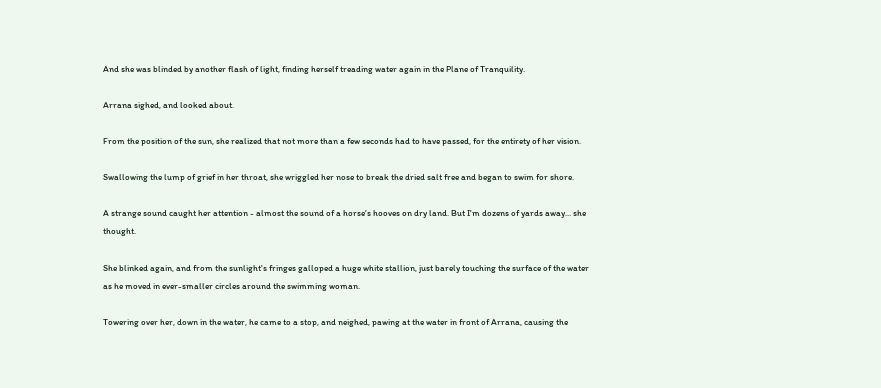And she was blinded by another flash of light, finding herself treading water again in the Plane of Tranquility.

Arrana sighed, and looked about.

From the position of the sun, she realized that not more than a few seconds had to have passed, for the entirety of her vision.

Swallowing the lump of grief in her throat, she wriggled her nose to break the dried salt free and began to swim for shore.

A strange sound caught her attention - almost the sound of a horse's hooves on dry land. But I'm dozens of yards away... she thought.

She blinked again, and from the sunlight's fringes galloped a huge white stallion, just barely touching the surface of the water as he moved in ever-smaller circles around the swimming woman.

Towering over her, down in the water, he came to a stop, and neighed, pawing at the water in front of Arrana, causing the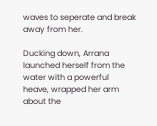waves to seperate and break away from her.

Ducking down, Arrana launched herself from the water with a powerful heave, wrapped her arm about the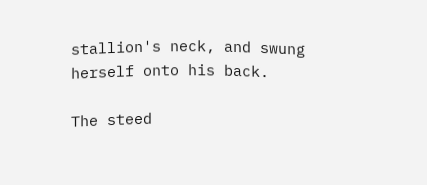stallion's neck, and swung herself onto his back.

The steed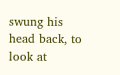swung his head back, to look at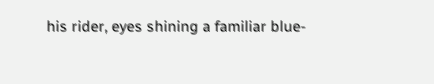his rider, eyes shining a familiar blue-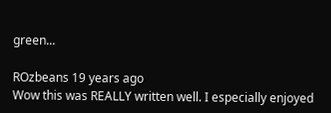green...

ROzbeans 19 years ago
Wow this was REALLY written well. I especially enjoyed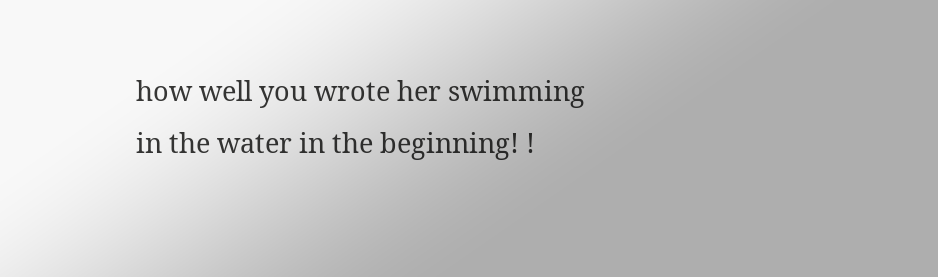how well you wrote her swimming in the water in the beginning! !